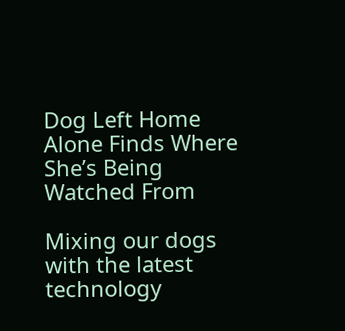Dog Left Home Alone Finds Where She’s Being Watched From

Mixing our dogs with the latest technology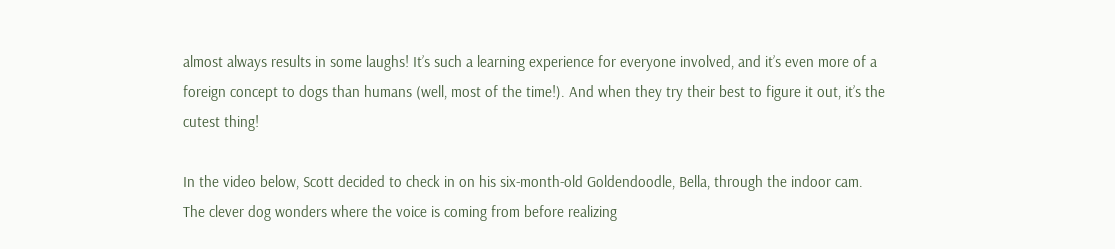almost always results in some laughs! It’s such a learning experience for everyone involved, and it’s even more of a foreign concept to dogs than humans (well, most of the time!). And when they try their best to figure it out, it’s the cutest thing!

In the video below, Scott decided to check in on his six-month-old Goldendoodle, Bella, through the indoor cam. The clever dog wonders where the voice is coming from before realizing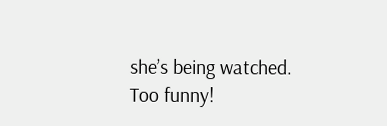she’s being watched. Too funny!